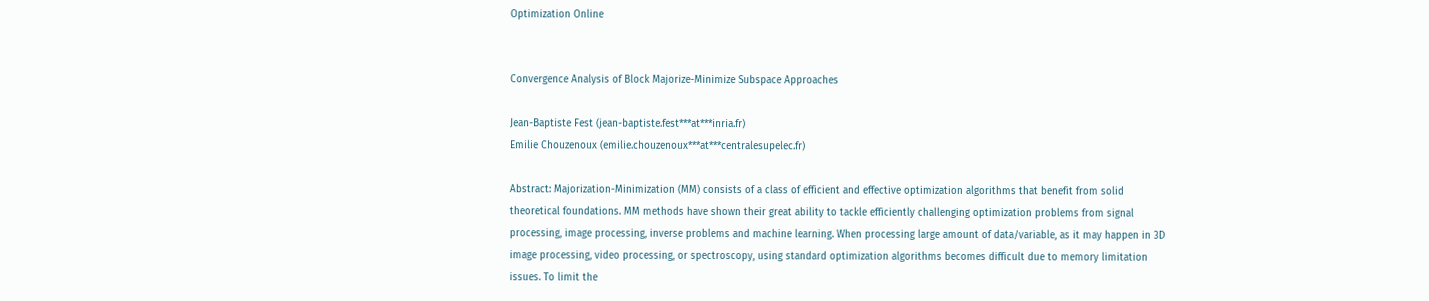Optimization Online


Convergence Analysis of Block Majorize-Minimize Subspace Approaches

Jean-Baptiste Fest (jean-baptiste.fest***at***inria.fr)
Emilie Chouzenoux (emilie.chouzenoux***at***centralesupelec.fr)

Abstract: Majorization-Minimization (MM) consists of a class of efficient and effective optimization algorithms that benefit from solid theoretical foundations. MM methods have shown their great ability to tackle efficiently challenging optimization problems from signal processing, image processing, inverse problems and machine learning. When processing large amount of data/variable, as it may happen in 3D image processing, video processing, or spectroscopy, using standard optimization algorithms becomes difficult due to memory limitation issues. To limit the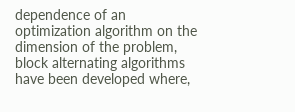dependence of an optimization algorithm on the dimension of the problem, block alternating algorithms have been developed where,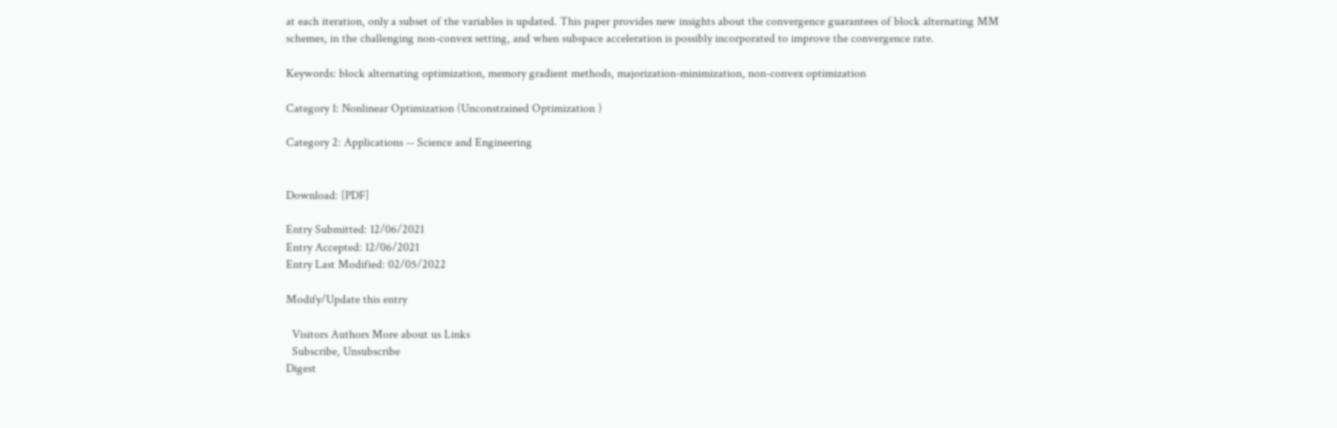at each iteration, only a subset of the variables is updated. This paper provides new insights about the convergence guarantees of block alternating MM schemes, in the challenging non-convex setting, and when subspace acceleration is possibly incorporated to improve the convergence rate.

Keywords: block alternating optimization, memory gradient methods, majorization-minimization, non-convex optimization

Category 1: Nonlinear Optimization (Unconstrained Optimization )

Category 2: Applications -- Science and Engineering


Download: [PDF]

Entry Submitted: 12/06/2021
Entry Accepted: 12/06/2021
Entry Last Modified: 02/05/2022

Modify/Update this entry

  Visitors Authors More about us Links
  Subscribe, Unsubscribe
Digest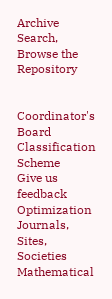Archive
Search, Browse the Repository


Coordinator's Board
Classification Scheme
Give us feedback
Optimization Journals, Sites, Societies
Mathematical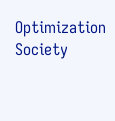Optimization Society